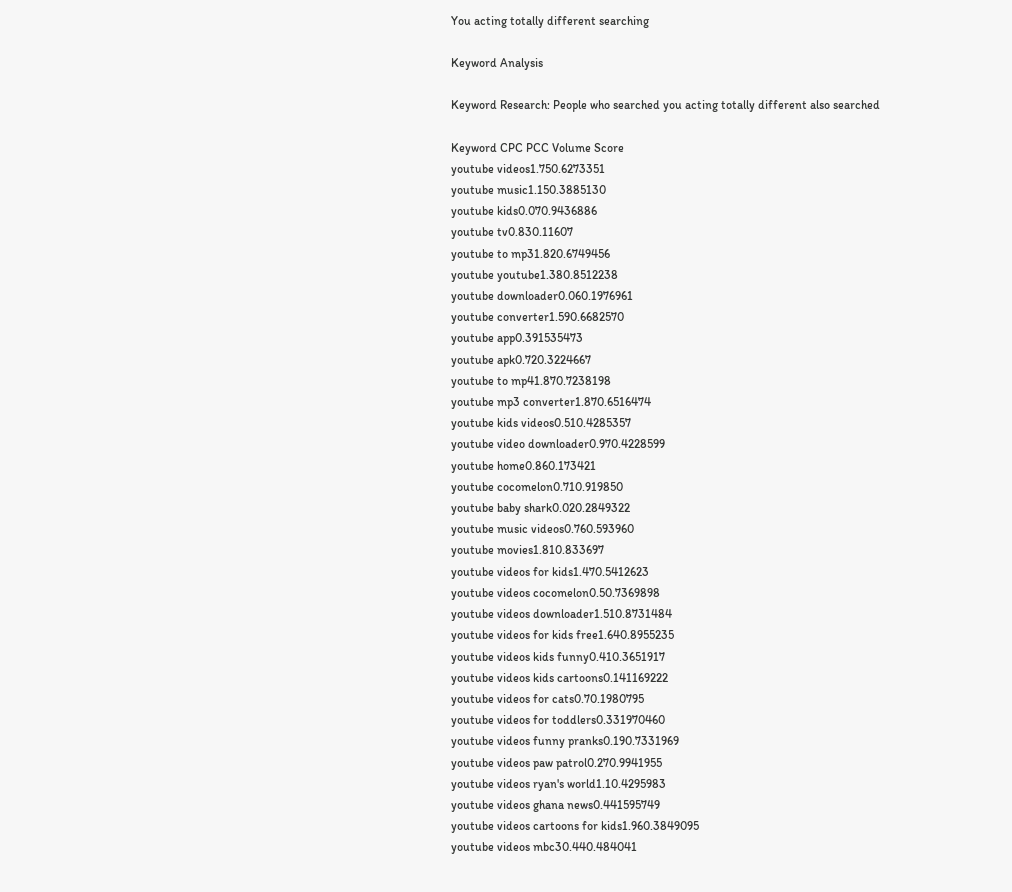You acting totally different searching

Keyword Analysis

Keyword Research: People who searched you acting totally different also searched

Keyword CPC PCC Volume Score
youtube videos1.750.6273351
youtube music1.150.3885130
youtube kids0.070.9436886
youtube tv0.830.11607
youtube to mp31.820.6749456
youtube youtube1.380.8512238
youtube downloader0.060.1976961
youtube converter1.590.6682570
youtube app0.391535473
youtube apk0.720.3224667
youtube to mp41.870.7238198
youtube mp3 converter1.870.6516474
youtube kids videos0.510.4285357
youtube video downloader0.970.4228599
youtube home0.860.173421
youtube cocomelon0.710.919850
youtube baby shark0.020.2849322
youtube music videos0.760.593960
youtube movies1.810.833697
youtube videos for kids1.470.5412623
youtube videos cocomelon0.50.7369898
youtube videos downloader1.510.8731484
youtube videos for kids free1.640.8955235
youtube videos kids funny0.410.3651917
youtube videos kids cartoons0.141169222
youtube videos for cats0.70.1980795
youtube videos for toddlers0.331970460
youtube videos funny pranks0.190.7331969
youtube videos paw patrol0.270.9941955
youtube videos ryan's world1.10.4295983
youtube videos ghana news0.441595749
youtube videos cartoons for kids1.960.3849095
youtube videos mbc30.440.484041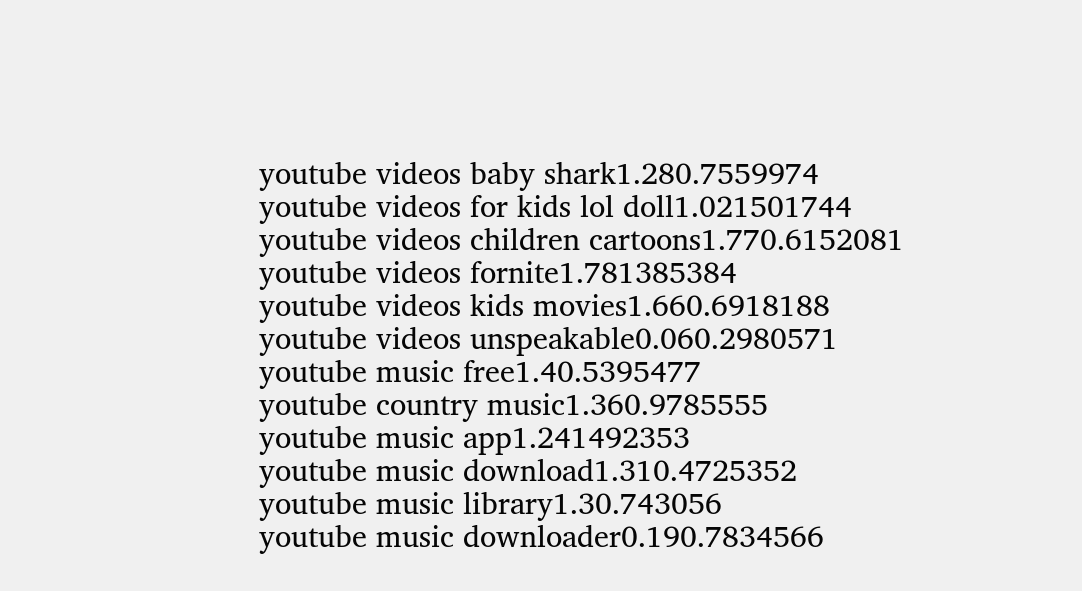youtube videos baby shark1.280.7559974
youtube videos for kids lol doll1.021501744
youtube videos children cartoons1.770.6152081
youtube videos fornite1.781385384
youtube videos kids movies1.660.6918188
youtube videos unspeakable0.060.2980571
youtube music free1.40.5395477
youtube country music1.360.9785555
youtube music app1.241492353
youtube music download1.310.4725352
youtube music library1.30.743056
youtube music downloader0.190.7834566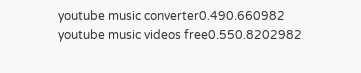youtube music converter0.490.660982
youtube music videos free0.550.8202982